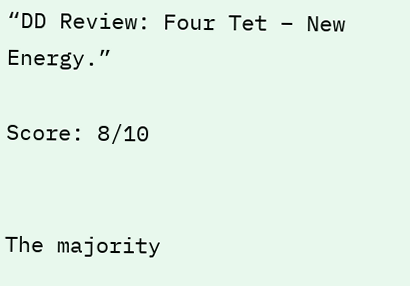“DD Review: Four Tet – New Energy.”

Score: 8/10


The majority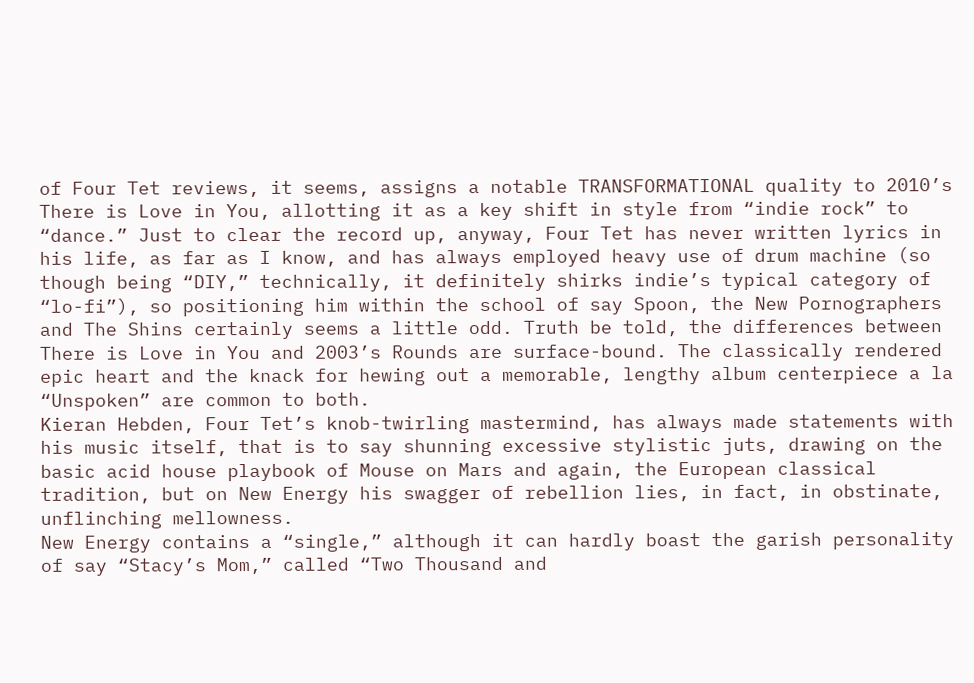of Four Tet reviews, it seems, assigns a notable TRANSFORMATIONAL quality to 2010’s There is Love in You, allotting it as a key shift in style from “indie rock” to “dance.” Just to clear the record up, anyway, Four Tet has never written lyrics in his life, as far as I know, and has always employed heavy use of drum machine (so though being “DIY,” technically, it definitely shirks indie’s typical category of “lo-fi”), so positioning him within the school of say Spoon, the New Pornographers and The Shins certainly seems a little odd. Truth be told, the differences between There is Love in You and 2003’s Rounds are surface-bound. The classically rendered epic heart and the knack for hewing out a memorable, lengthy album centerpiece a la “Unspoken” are common to both.
Kieran Hebden, Four Tet’s knob-twirling mastermind, has always made statements with his music itself, that is to say shunning excessive stylistic juts, drawing on the basic acid house playbook of Mouse on Mars and again, the European classical tradition, but on New Energy his swagger of rebellion lies, in fact, in obstinate, unflinching mellowness.
New Energy contains a “single,” although it can hardly boast the garish personality of say “Stacy’s Mom,” called “Two Thousand and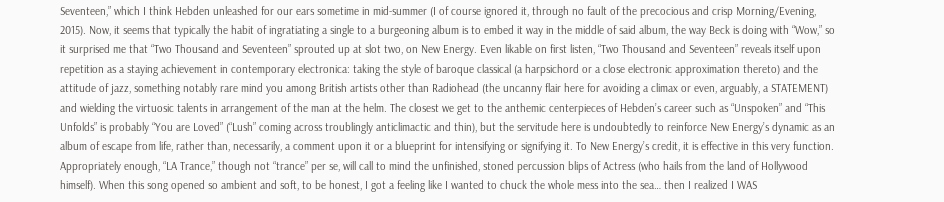Seventeen,” which I think Hebden unleashed for our ears sometime in mid-summer (I of course ignored it, through no fault of the precocious and crisp Morning/Evening, 2015). Now, it seems that typically the habit of ingratiating a single to a burgeoning album is to embed it way in the middle of said album, the way Beck is doing with “Wow,” so it surprised me that “Two Thousand and Seventeen” sprouted up at slot two, on New Energy. Even likable on first listen, “Two Thousand and Seventeen” reveals itself upon repetition as a staying achievement in contemporary electronica: taking the style of baroque classical (a harpsichord or a close electronic approximation thereto) and the attitude of jazz, something notably rare mind you among British artists other than Radiohead (the uncanny flair here for avoiding a climax or even, arguably, a STATEMENT) and wielding the virtuosic talents in arrangement of the man at the helm. The closest we get to the anthemic centerpieces of Hebden’s career such as “Unspoken” and “This Unfolds” is probably “You are Loved” (“Lush” coming across troublingly anticlimactic and thin), but the servitude here is undoubtedly to reinforce New Energy’s dynamic as an album of escape from life, rather than, necessarily, a comment upon it or a blueprint for intensifying or signifying it. To New Energy’s credit, it is effective in this very function. Appropriately enough, “LA Trance,” though not “trance” per se, will call to mind the unfinished, stoned percussion blips of Actress (who hails from the land of Hollywood himself). When this song opened so ambient and soft, to be honest, I got a feeling like I wanted to chuck the whole mess into the sea… then I realized I WAS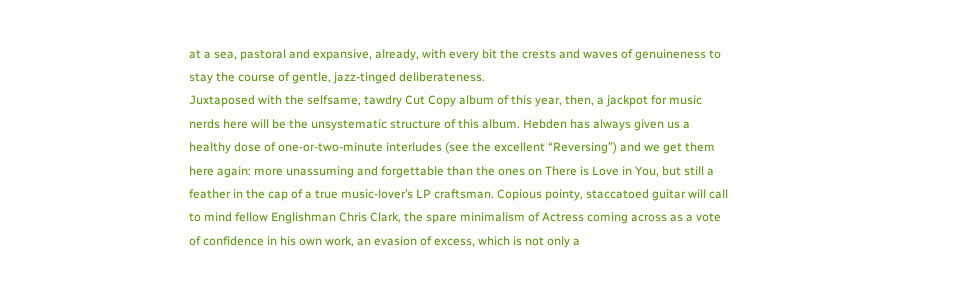at a sea, pastoral and expansive, already, with every bit the crests and waves of genuineness to stay the course of gentle, jazz-tinged deliberateness.
Juxtaposed with the selfsame, tawdry Cut Copy album of this year, then, a jackpot for music nerds here will be the unsystematic structure of this album. Hebden has always given us a healthy dose of one-or-two-minute interludes (see the excellent “Reversing”) and we get them here again: more unassuming and forgettable than the ones on There is Love in You, but still a feather in the cap of a true music-lover’s LP craftsman. Copious pointy, staccatoed guitar will call to mind fellow Englishman Chris Clark, the spare minimalism of Actress coming across as a vote of confidence in his own work, an evasion of excess, which is not only a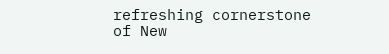refreshing cornerstone of New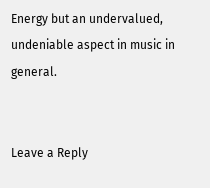Energy but an undervalued, undeniable aspect in music in general.


Leave a Reply